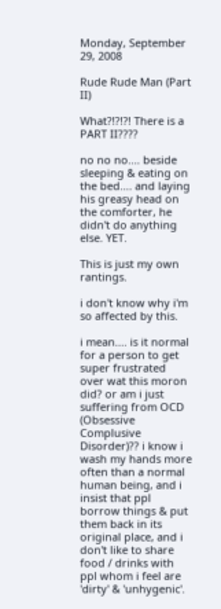Monday, September 29, 2008

Rude Rude Man (Part II)

What?!?!?! There is a PART II????

no no no.... beside sleeping & eating on the bed.... and laying his greasy head on the comforter, he didn't do anything else. YET.

This is just my own rantings.

i don't know why i'm so affected by this.

i mean.... is it normal for a person to get super frustrated over wat this moron did? or am i just suffering from OCD (Obsessive Complusive Disorder)?? i know i wash my hands more often than a normal human being, and i insist that ppl borrow things & put them back in its original place, and i don't like to share food / drinks with ppl whom i feel are 'dirty' & 'unhygenic'.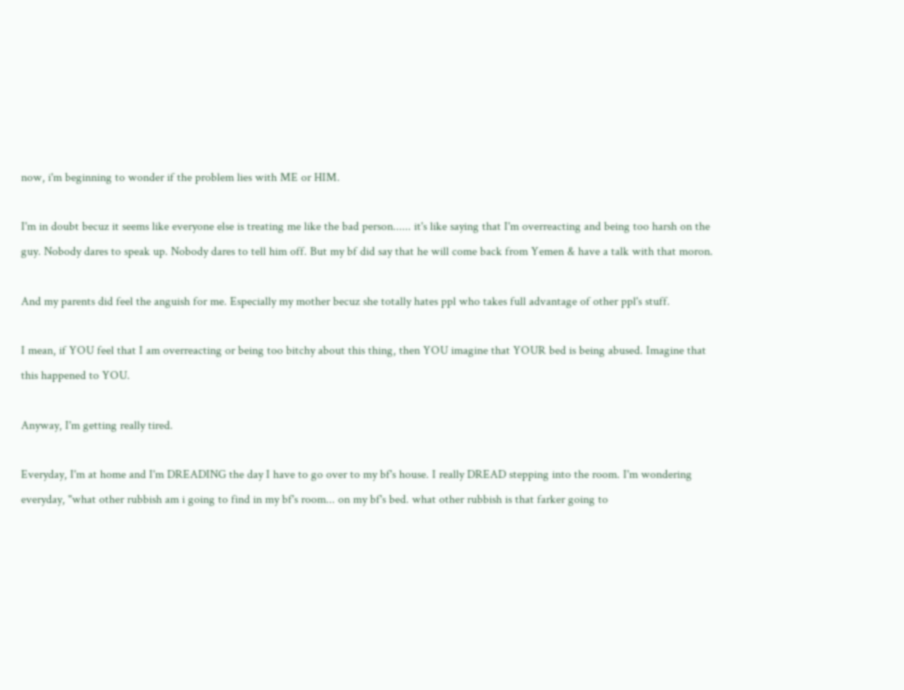now, i'm beginning to wonder if the problem lies with ME or HIM.

I'm in doubt becuz it seems like everyone else is treating me like the bad person...... it's like saying that I'm overreacting and being too harsh on the guy. Nobody dares to speak up. Nobody dares to tell him off. But my bf did say that he will come back from Yemen & have a talk with that moron.

And my parents did feel the anguish for me. Especially my mother becuz she totally hates ppl who takes full advantage of other ppl's stuff.

I mean, if YOU feel that I am overreacting or being too bitchy about this thing, then YOU imagine that YOUR bed is being abused. Imagine that this happened to YOU.

Anyway, I'm getting really tired.

Everyday, I'm at home and I'm DREADING the day I have to go over to my bf's house. I really DREAD stepping into the room. I'm wondering everyday, "what other rubbish am i going to find in my bf's room... on my bf's bed. what other rubbish is that farker going to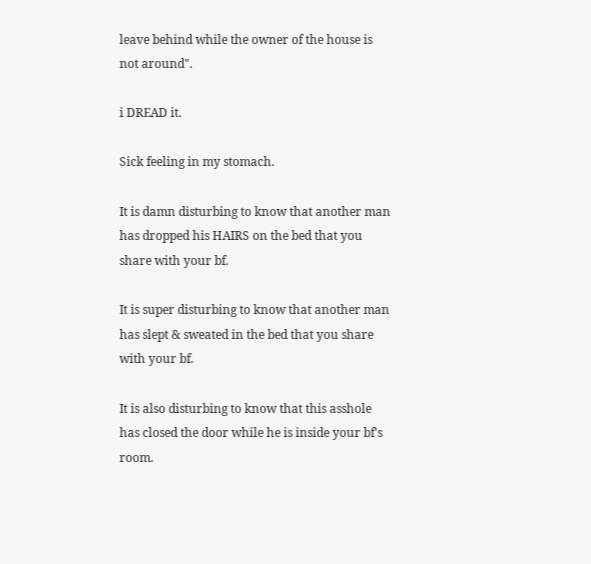leave behind while the owner of the house is not around".

i DREAD it.

Sick feeling in my stomach.

It is damn disturbing to know that another man has dropped his HAIRS on the bed that you share with your bf.

It is super disturbing to know that another man has slept & sweated in the bed that you share with your bf.

It is also disturbing to know that this asshole has closed the door while he is inside your bf's room.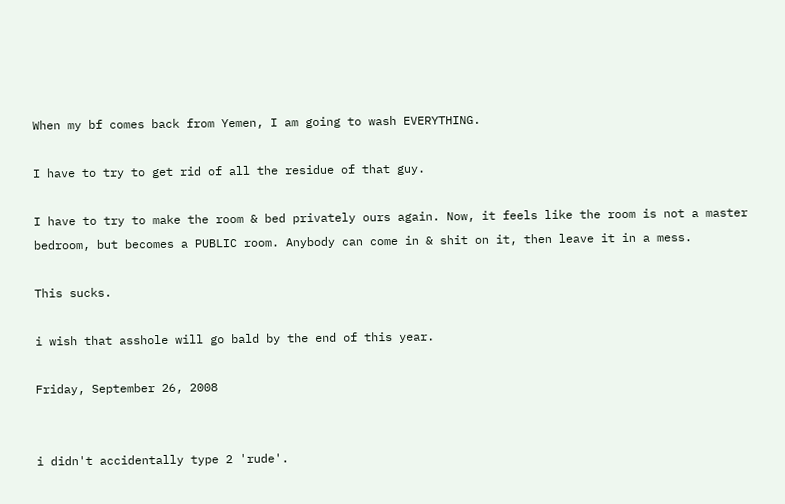When my bf comes back from Yemen, I am going to wash EVERYTHING.

I have to try to get rid of all the residue of that guy.

I have to try to make the room & bed privately ours again. Now, it feels like the room is not a master bedroom, but becomes a PUBLIC room. Anybody can come in & shit on it, then leave it in a mess.

This sucks.

i wish that asshole will go bald by the end of this year.

Friday, September 26, 2008


i didn't accidentally type 2 'rude'.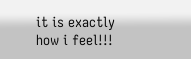it is exactly how i feel!!!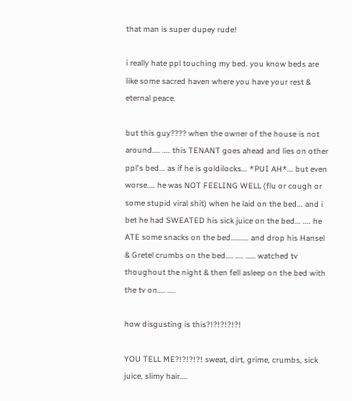that man is super dupey rude!

i really hate ppl touching my bed. you know beds are like some sacred haven where you have your rest & eternal peace.

but this guy???? when the owner of the house is not around.... .... this TENANT goes ahead and lies on other ppl's bed... as if he is goldilocks... *PUI AH*... but even worse.... he was NOT FEELING WELL (flu or cough or some stupid viral shit) when he laid on the bed... and i bet he had SWEATED his sick juice on the bed... .... he ATE some snacks on the bed......... and drop his Hansel & Gretel crumbs on the bed.... .... ..... watched tv thoughout the night & then fell asleep on the bed with the tv on.... ....

how disgusting is this?!?!?!?!?!

YOU TELL ME?!?!?!?! sweat, dirt, grime, crumbs, sick juice, slimy hair....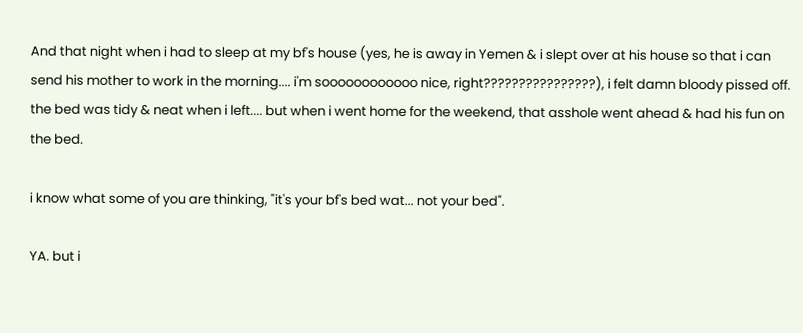And that night when i had to sleep at my bf's house (yes, he is away in Yemen & i slept over at his house so that i can send his mother to work in the morning.... i'm soooooooooooo nice, right????????????????), i felt damn bloody pissed off. the bed was tidy & neat when i left.... but when i went home for the weekend, that asshole went ahead & had his fun on the bed.

i know what some of you are thinking, "it's your bf's bed wat... not your bed".

YA. but i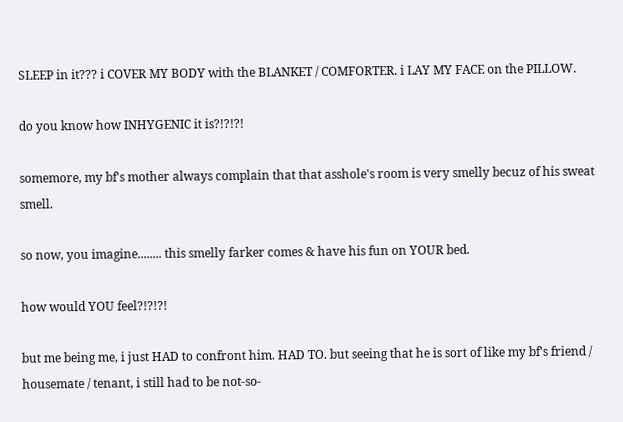SLEEP in it??? i COVER MY BODY with the BLANKET / COMFORTER. i LAY MY FACE on the PILLOW.

do you know how INHYGENIC it is?!?!?!

somemore, my bf's mother always complain that that asshole's room is very smelly becuz of his sweat smell.

so now, you imagine........ this smelly farker comes & have his fun on YOUR bed.

how would YOU feel?!?!?!

but me being me, i just HAD to confront him. HAD TO. but seeing that he is sort of like my bf's friend / housemate / tenant, i still had to be not-so-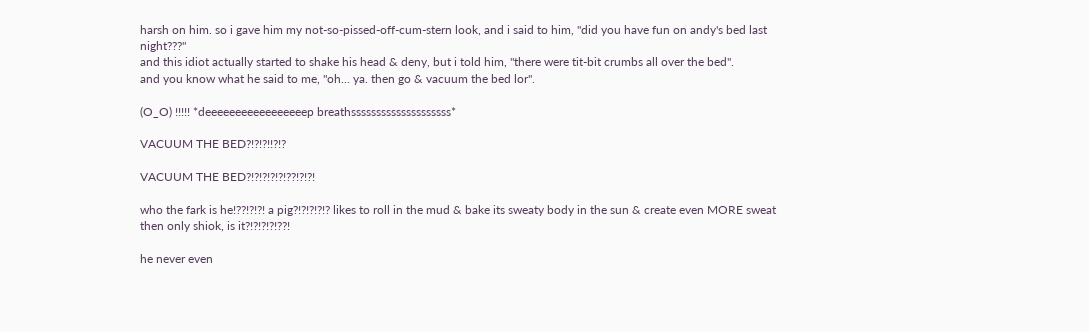harsh on him. so i gave him my not-so-pissed-off-cum-stern look, and i said to him, "did you have fun on andy's bed last night???"
and this idiot actually started to shake his head & deny, but i told him, "there were tit-bit crumbs all over the bed".
and you know what he said to me, "oh... ya. then go & vacuum the bed lor".

(O_O) !!!!! *deeeeeeeeeeeeeeeeep breathssssssssssssssssssss*

VACUUM THE BED?!?!?!!?!?

VACUUM THE BED?!?!?!?!?!??!?!?!

who the fark is he!??!?!?! a pig?!?!?!?!? likes to roll in the mud & bake its sweaty body in the sun & create even MORE sweat then only shiok, is it?!?!?!?!??!

he never even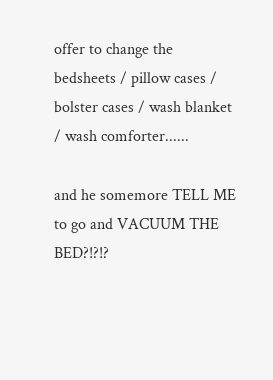offer to change the bedsheets / pillow cases / bolster cases / wash blanket / wash comforter......

and he somemore TELL ME to go and VACUUM THE BED?!?!?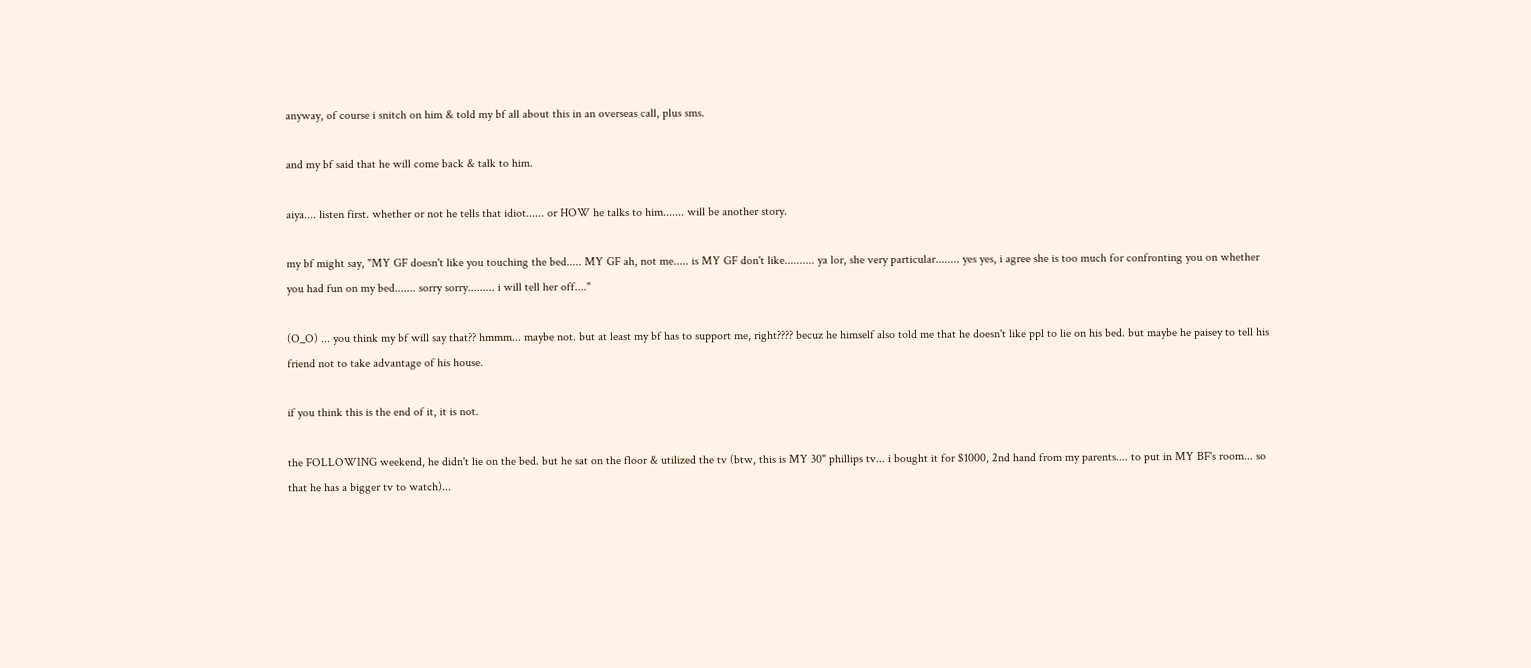anyway, of course i snitch on him & told my bf all about this in an overseas call, plus sms.

and my bf said that he will come back & talk to him.

aiya.... listen first. whether or not he tells that idiot...... or HOW he talks to him....... will be another story.

my bf might say, "MY GF doesn't like you touching the bed..... MY GF ah, not me..... is MY GF don't like.......... ya lor, she very particular........ yes yes, i agree she is too much for confronting you on whether you had fun on my bed....... sorry sorry......... i will tell her off...."

(O_O) ... you think my bf will say that?? hmmm... maybe not. but at least my bf has to support me, right???? becuz he himself also told me that he doesn't like ppl to lie on his bed. but maybe he paisey to tell his friend not to take advantage of his house.

if you think this is the end of it, it is not.

the FOLLOWING weekend, he didn't lie on the bed. but he sat on the floor & utilized the tv (btw, this is MY 30" phillips tv... i bought it for $1000, 2nd hand from my parents.... to put in MY BF's room... so that he has a bigger tv to watch)...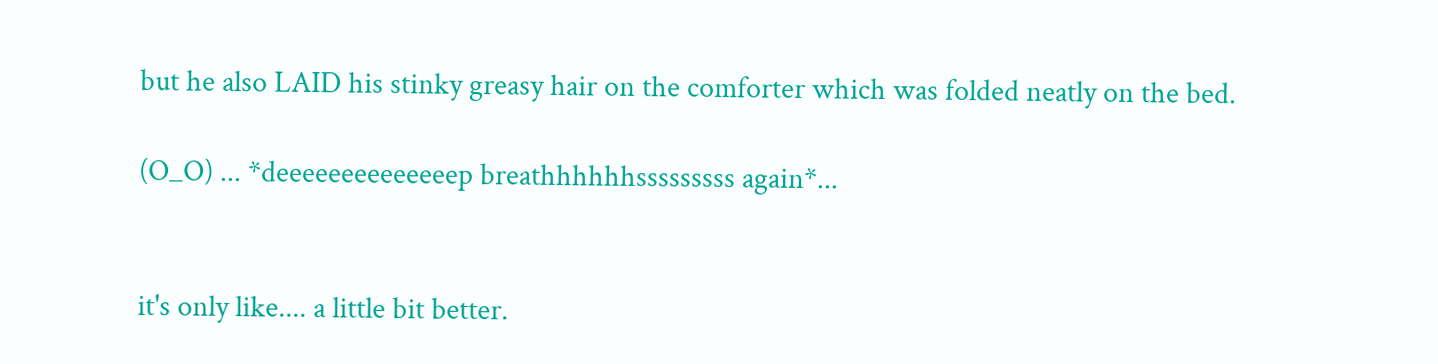but he also LAID his stinky greasy hair on the comforter which was folded neatly on the bed.

(O_O) ... *deeeeeeeeeeeeeep breathhhhhhsssssssss again*...


it's only like.... a little bit better.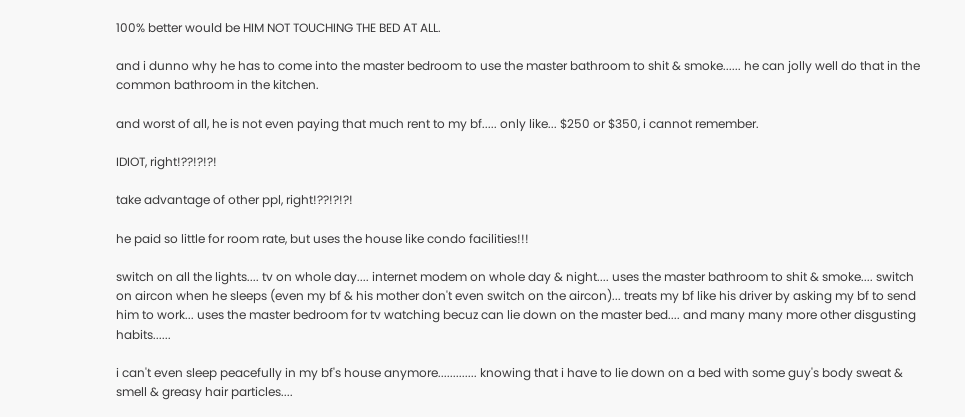100% better would be HIM NOT TOUCHING THE BED AT ALL.

and i dunno why he has to come into the master bedroom to use the master bathroom to shit & smoke...... he can jolly well do that in the common bathroom in the kitchen.

and worst of all, he is not even paying that much rent to my bf..... only like... $250 or $350, i cannot remember.

IDIOT, right!??!?!?!

take advantage of other ppl, right!??!?!?!

he paid so little for room rate, but uses the house like condo facilities!!!

switch on all the lights.... tv on whole day.... internet modem on whole day & night.... uses the master bathroom to shit & smoke.... switch on aircon when he sleeps (even my bf & his mother don't even switch on the aircon)... treats my bf like his driver by asking my bf to send him to work... uses the master bedroom for tv watching becuz can lie down on the master bed.... and many many more other disgusting habits......

i can't even sleep peacefully in my bf's house anymore............. knowing that i have to lie down on a bed with some guy's body sweat & smell & greasy hair particles....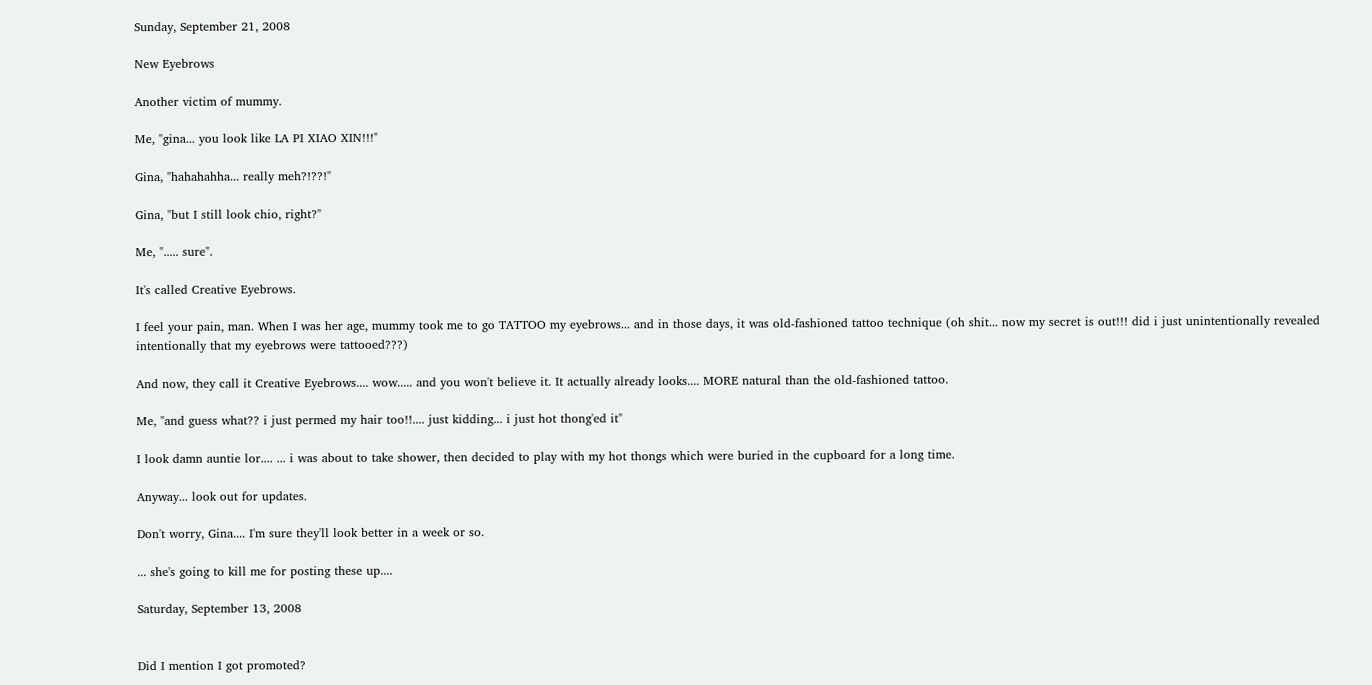Sunday, September 21, 2008

New Eyebrows

Another victim of mummy.

Me, "gina... you look like LA PI XIAO XIN!!!"

Gina, "hahahahha... really meh?!??!"

Gina, "but I still look chio, right?"

Me, "..... sure".

It's called Creative Eyebrows.

I feel your pain, man. When I was her age, mummy took me to go TATTOO my eyebrows... and in those days, it was old-fashioned tattoo technique (oh shit... now my secret is out!!! did i just unintentionally revealed intentionally that my eyebrows were tattooed???)

And now, they call it Creative Eyebrows.... wow..... and you won't believe it. It actually already looks.... MORE natural than the old-fashioned tattoo.

Me, "and guess what?? i just permed my hair too!!.... just kidding... i just hot thong'ed it"

I look damn auntie lor.... ... i was about to take shower, then decided to play with my hot thongs which were buried in the cupboard for a long time.

Anyway... look out for updates.

Don't worry, Gina.... I'm sure they'll look better in a week or so.

... she's going to kill me for posting these up....

Saturday, September 13, 2008


Did I mention I got promoted?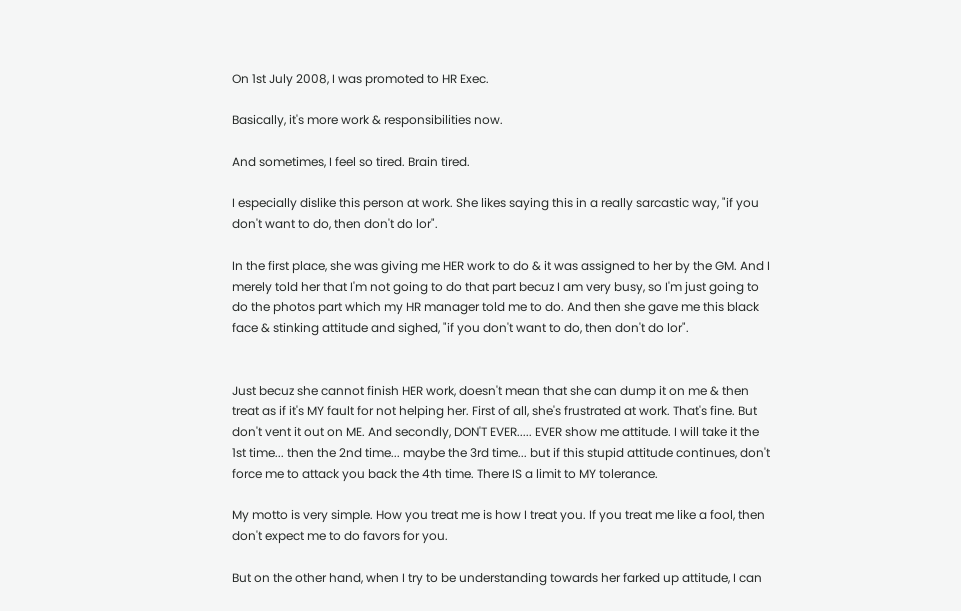On 1st July 2008, I was promoted to HR Exec.

Basically, it's more work & responsibilities now.

And sometimes, I feel so tired. Brain tired.

I especially dislike this person at work. She likes saying this in a really sarcastic way, "if you don't want to do, then don't do lor".

In the first place, she was giving me HER work to do & it was assigned to her by the GM. And I merely told her that I'm not going to do that part becuz I am very busy, so I'm just going to do the photos part which my HR manager told me to do. And then she gave me this black face & stinking attitude and sighed, "if you don't want to do, then don't do lor".


Just becuz she cannot finish HER work, doesn't mean that she can dump it on me & then treat as if it's MY fault for not helping her. First of all, she's frustrated at work. That's fine. But don't vent it out on ME. And secondly, DON'T EVER..... EVER show me attitude. I will take it the 1st time... then the 2nd time... maybe the 3rd time... but if this stupid attitude continues, don't force me to attack you back the 4th time. There IS a limit to MY tolerance.

My motto is very simple. How you treat me is how I treat you. If you treat me like a fool, then don't expect me to do favors for you.

But on the other hand, when I try to be understanding towards her farked up attitude, I can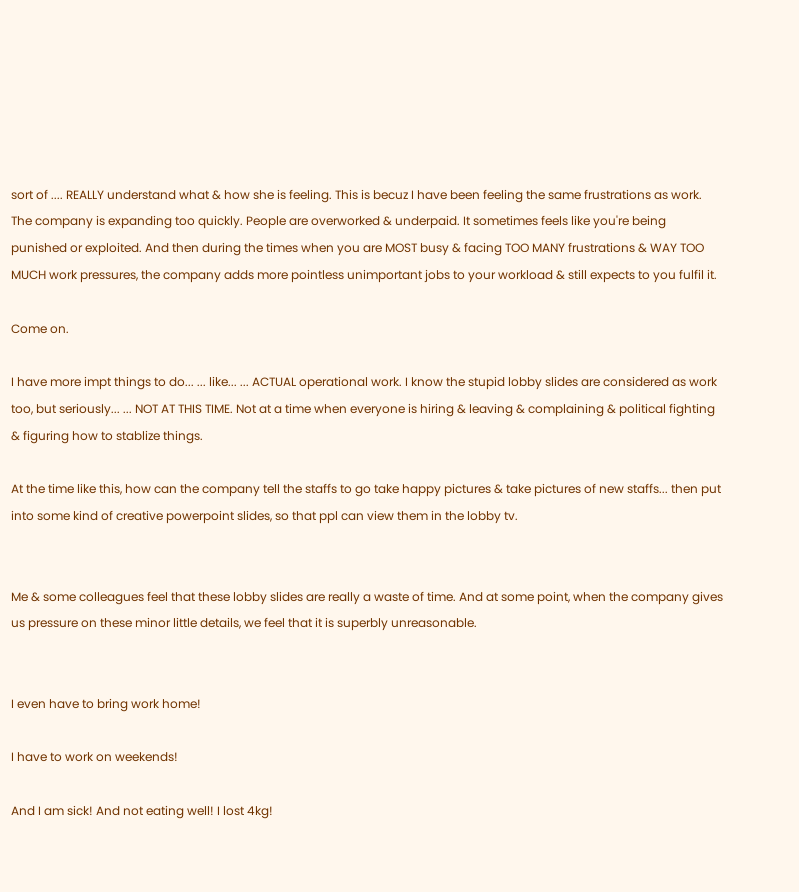sort of .... REALLY understand what & how she is feeling. This is becuz I have been feeling the same frustrations as work. The company is expanding too quickly. People are overworked & underpaid. It sometimes feels like you're being punished or exploited. And then during the times when you are MOST busy & facing TOO MANY frustrations & WAY TOO MUCH work pressures, the company adds more pointless unimportant jobs to your workload & still expects to you fulfil it.

Come on.

I have more impt things to do... ... like... ... ACTUAL operational work. I know the stupid lobby slides are considered as work too, but seriously... ... NOT AT THIS TIME. Not at a time when everyone is hiring & leaving & complaining & political fighting & figuring how to stablize things.

At the time like this, how can the company tell the staffs to go take happy pictures & take pictures of new staffs... then put into some kind of creative powerpoint slides, so that ppl can view them in the lobby tv.


Me & some colleagues feel that these lobby slides are really a waste of time. And at some point, when the company gives us pressure on these minor little details, we feel that it is superbly unreasonable.


I even have to bring work home!

I have to work on weekends!

And I am sick! And not eating well! I lost 4kg!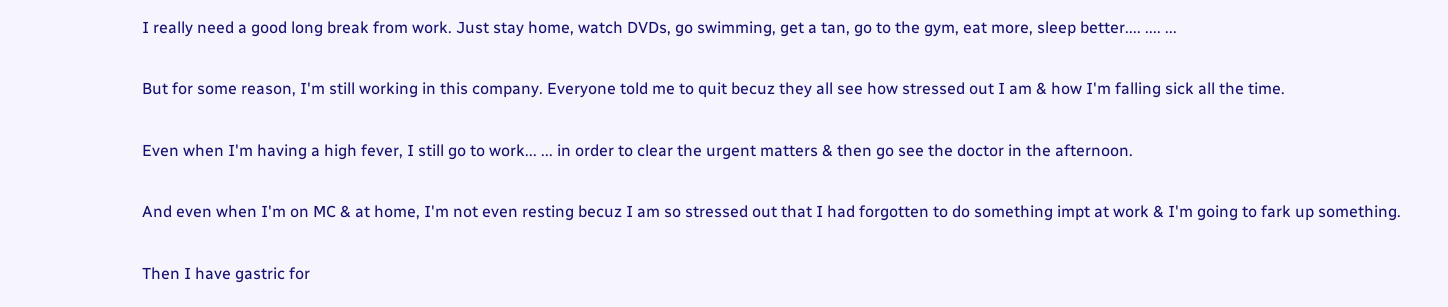I really need a good long break from work. Just stay home, watch DVDs, go swimming, get a tan, go to the gym, eat more, sleep better.... .... ...

But for some reason, I'm still working in this company. Everyone told me to quit becuz they all see how stressed out I am & how I'm falling sick all the time.

Even when I'm having a high fever, I still go to work... ... in order to clear the urgent matters & then go see the doctor in the afternoon.

And even when I'm on MC & at home, I'm not even resting becuz I am so stressed out that I had forgotten to do something impt at work & I'm going to fark up something.

Then I have gastric for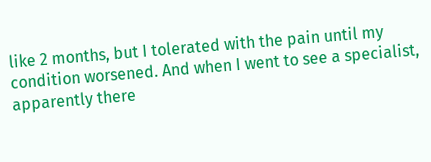like 2 months, but I tolerated with the pain until my condition worsened. And when I went to see a specialist, apparently there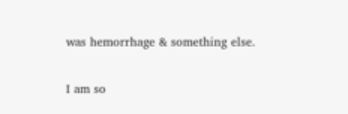was hemorrhage & something else.

I am so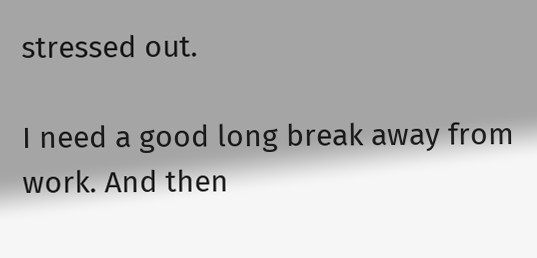stressed out.

I need a good long break away from work. And then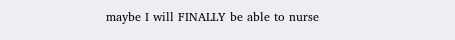maybe I will FINALLY be able to nurse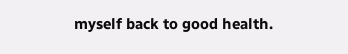myself back to good health.